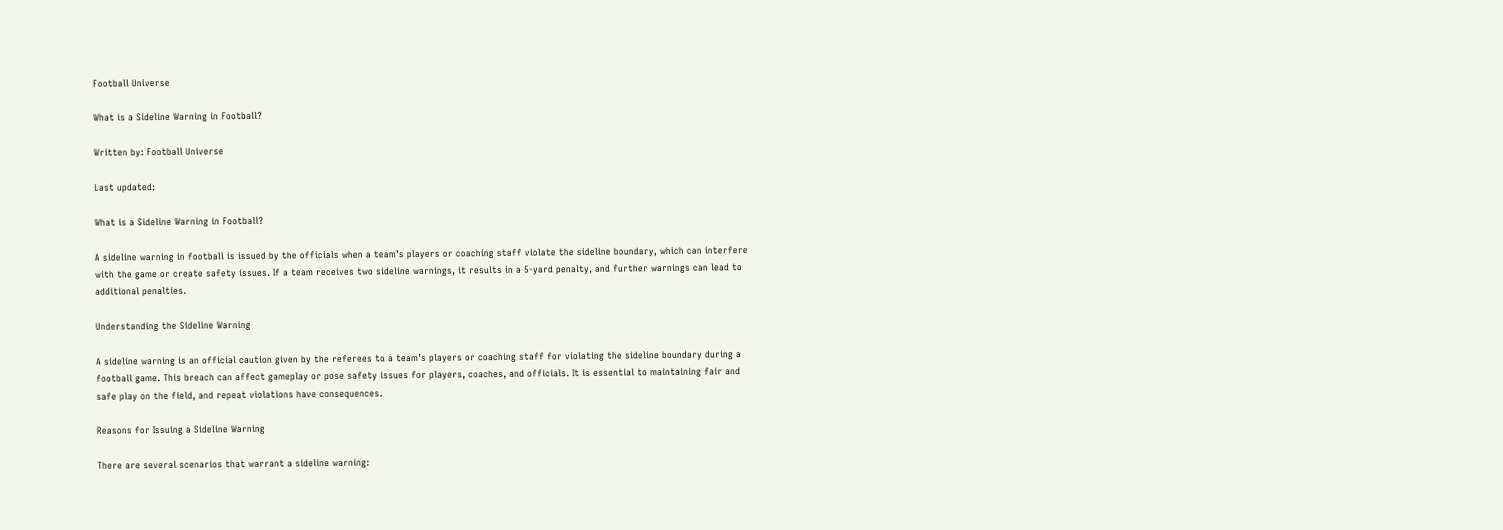Football Universe

What is a Sideline Warning in Football?

Written by: Football Universe

Last updated:

What is a Sideline Warning in Football?

A sideline warning in football is issued by the officials when a team’s players or coaching staff violate the sideline boundary, which can interfere with the game or create safety issues. If a team receives two sideline warnings, it results in a 5-yard penalty, and further warnings can lead to additional penalties.

Understanding the Sideline Warning

A sideline warning is an official caution given by the referees to a team’s players or coaching staff for violating the sideline boundary during a football game. This breach can affect gameplay or pose safety issues for players, coaches, and officials. It is essential to maintaining fair and safe play on the field, and repeat violations have consequences.

Reasons for Issuing a Sideline Warning

There are several scenarios that warrant a sideline warning: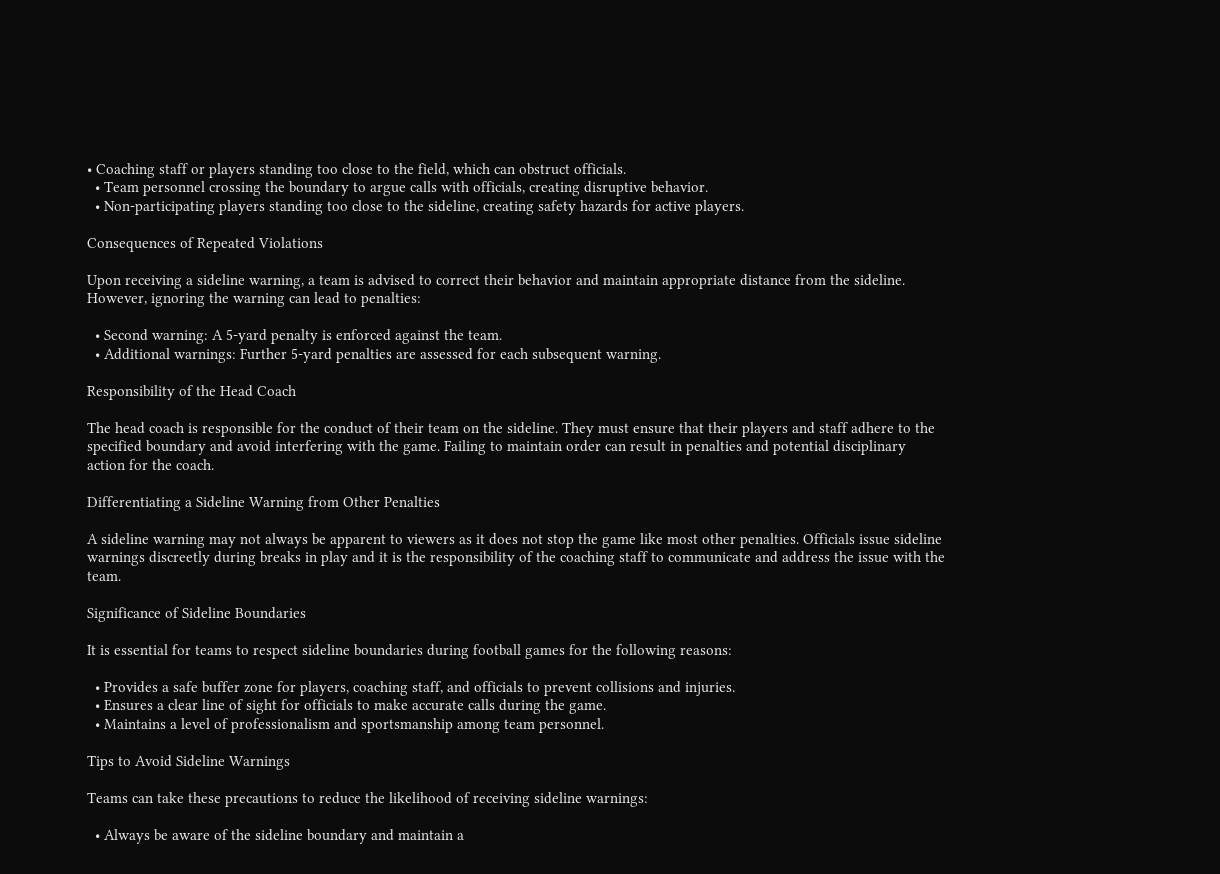• Coaching staff or players standing too close to the field, which can obstruct officials.
  • Team personnel crossing the boundary to argue calls with officials, creating disruptive behavior.
  • Non-participating players standing too close to the sideline, creating safety hazards for active players.

Consequences of Repeated Violations

Upon receiving a sideline warning, a team is advised to correct their behavior and maintain appropriate distance from the sideline. However, ignoring the warning can lead to penalties:

  • Second warning: A 5-yard penalty is enforced against the team.
  • Additional warnings: Further 5-yard penalties are assessed for each subsequent warning.

Responsibility of the Head Coach

The head coach is responsible for the conduct of their team on the sideline. They must ensure that their players and staff adhere to the specified boundary and avoid interfering with the game. Failing to maintain order can result in penalties and potential disciplinary action for the coach.

Differentiating a Sideline Warning from Other Penalties

A sideline warning may not always be apparent to viewers as it does not stop the game like most other penalties. Officials issue sideline warnings discreetly during breaks in play and it is the responsibility of the coaching staff to communicate and address the issue with the team.

Significance of Sideline Boundaries

It is essential for teams to respect sideline boundaries during football games for the following reasons:

  • Provides a safe buffer zone for players, coaching staff, and officials to prevent collisions and injuries.
  • Ensures a clear line of sight for officials to make accurate calls during the game.
  • Maintains a level of professionalism and sportsmanship among team personnel.

Tips to Avoid Sideline Warnings

Teams can take these precautions to reduce the likelihood of receiving sideline warnings:

  • Always be aware of the sideline boundary and maintain a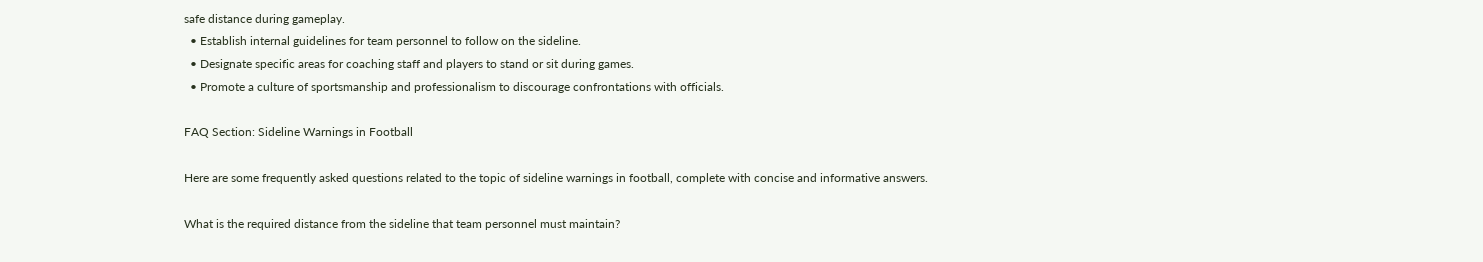safe distance during gameplay.
  • Establish internal guidelines for team personnel to follow on the sideline.
  • Designate specific areas for coaching staff and players to stand or sit during games.
  • Promote a culture of sportsmanship and professionalism to discourage confrontations with officials.

FAQ Section: Sideline Warnings in Football

Here are some frequently asked questions related to the topic of sideline warnings in football, complete with concise and informative answers.

What is the required distance from the sideline that team personnel must maintain?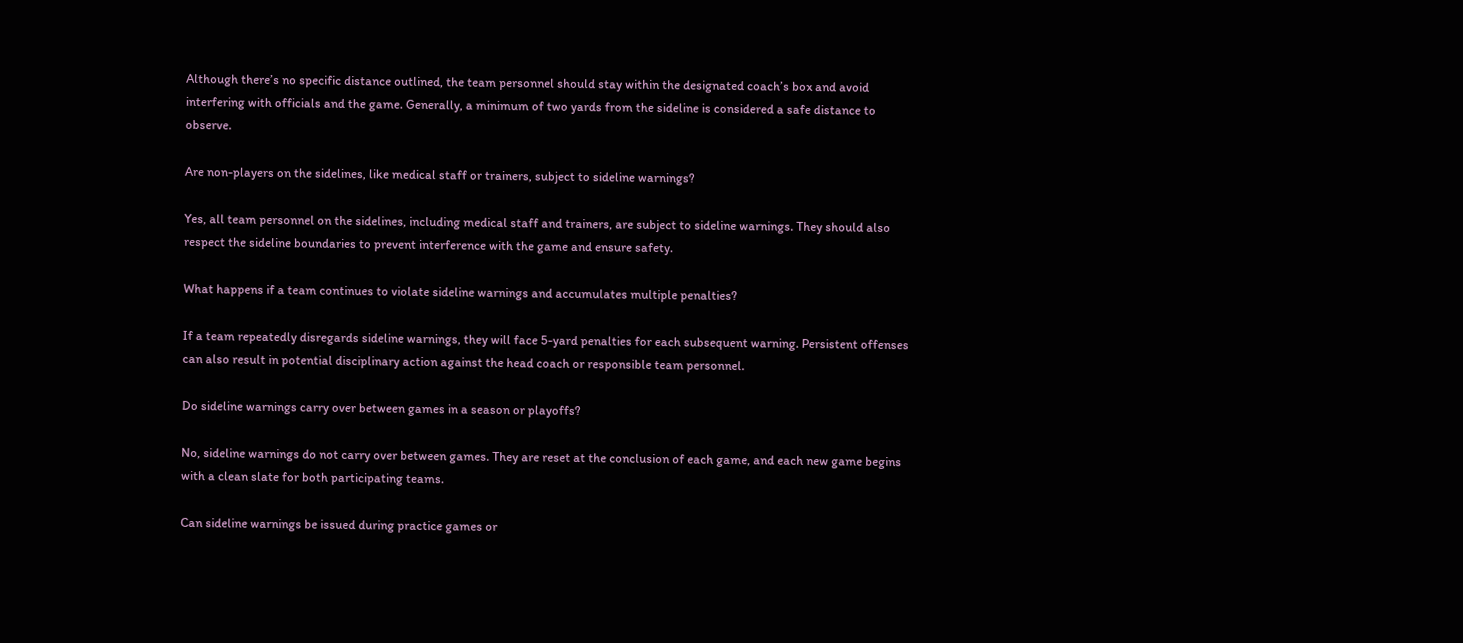Although there’s no specific distance outlined, the team personnel should stay within the designated coach’s box and avoid interfering with officials and the game. Generally, a minimum of two yards from the sideline is considered a safe distance to observe.

Are non-players on the sidelines, like medical staff or trainers, subject to sideline warnings?

Yes, all team personnel on the sidelines, including medical staff and trainers, are subject to sideline warnings. They should also respect the sideline boundaries to prevent interference with the game and ensure safety.

What happens if a team continues to violate sideline warnings and accumulates multiple penalties?

If a team repeatedly disregards sideline warnings, they will face 5-yard penalties for each subsequent warning. Persistent offenses can also result in potential disciplinary action against the head coach or responsible team personnel.

Do sideline warnings carry over between games in a season or playoffs?

No, sideline warnings do not carry over between games. They are reset at the conclusion of each game, and each new game begins with a clean slate for both participating teams.

Can sideline warnings be issued during practice games or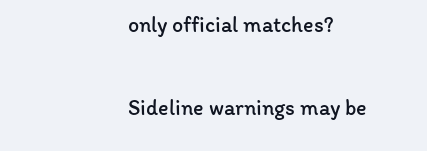only official matches?

Sideline warnings may be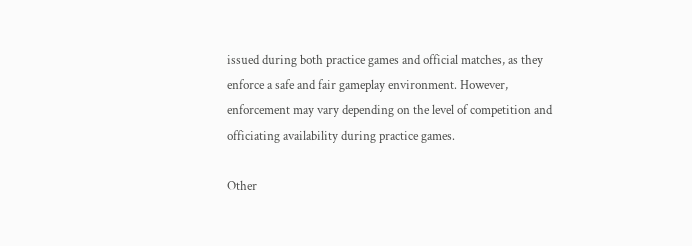issued during both practice games and official matches, as they enforce a safe and fair gameplay environment. However, enforcement may vary depending on the level of competition and officiating availability during practice games.

Other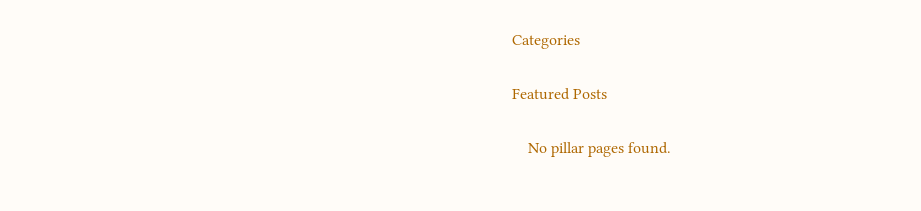Categories

Featured Posts

    No pillar pages found.